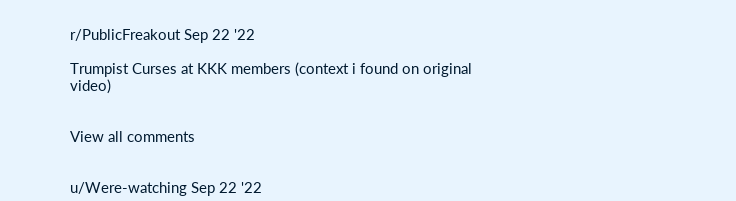r/PublicFreakout Sep 22 '22

Trumpist Curses at KKK members (context i found on original video)


View all comments


u/Were-watching Sep 22 '22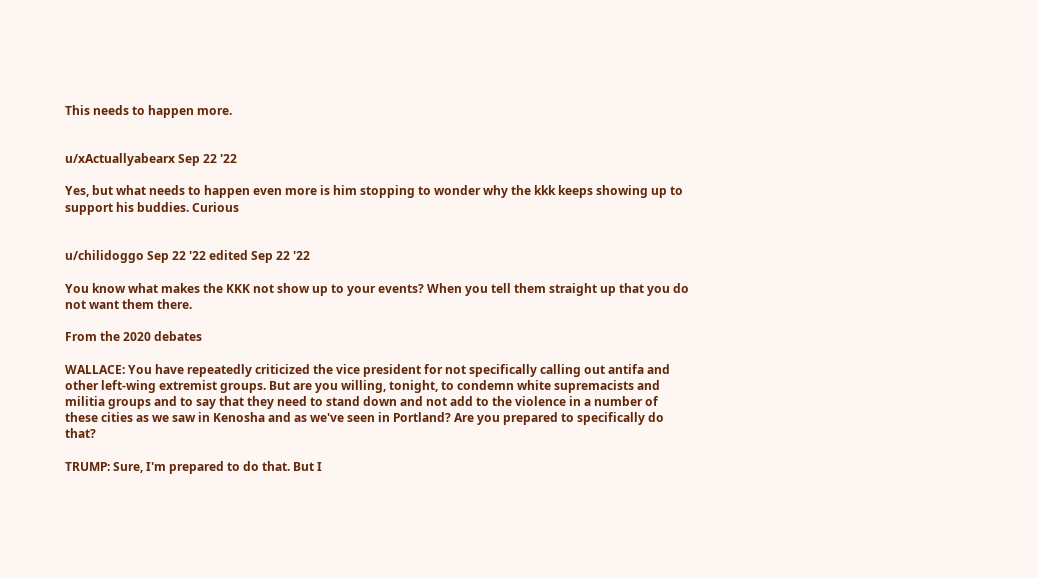This needs to happen more.


u/xActuallyabearx Sep 22 '22

Yes, but what needs to happen even more is him stopping to wonder why the kkk keeps showing up to support his buddies. Curious


u/chilidoggo Sep 22 '22 edited Sep 22 '22

You know what makes the KKK not show up to your events? When you tell them straight up that you do not want them there.

From the 2020 debates

WALLACE: You have repeatedly criticized the vice president for not specifically calling out antifa and other left-wing extremist groups. But are you willing, tonight, to condemn white supremacists and militia groups and to say that they need to stand down and not add to the violence in a number of these cities as we saw in Kenosha and as we've seen in Portland? Are you prepared to specifically do that?

TRUMP: Sure, I'm prepared to do that. But I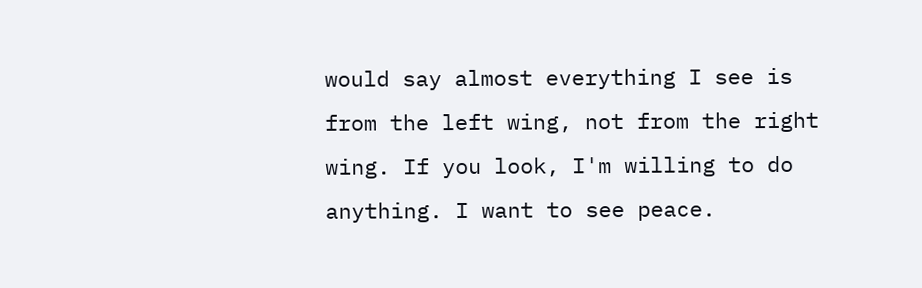would say almost everything I see is from the left wing, not from the right wing. If you look, I'm willing to do anything. I want to see peace.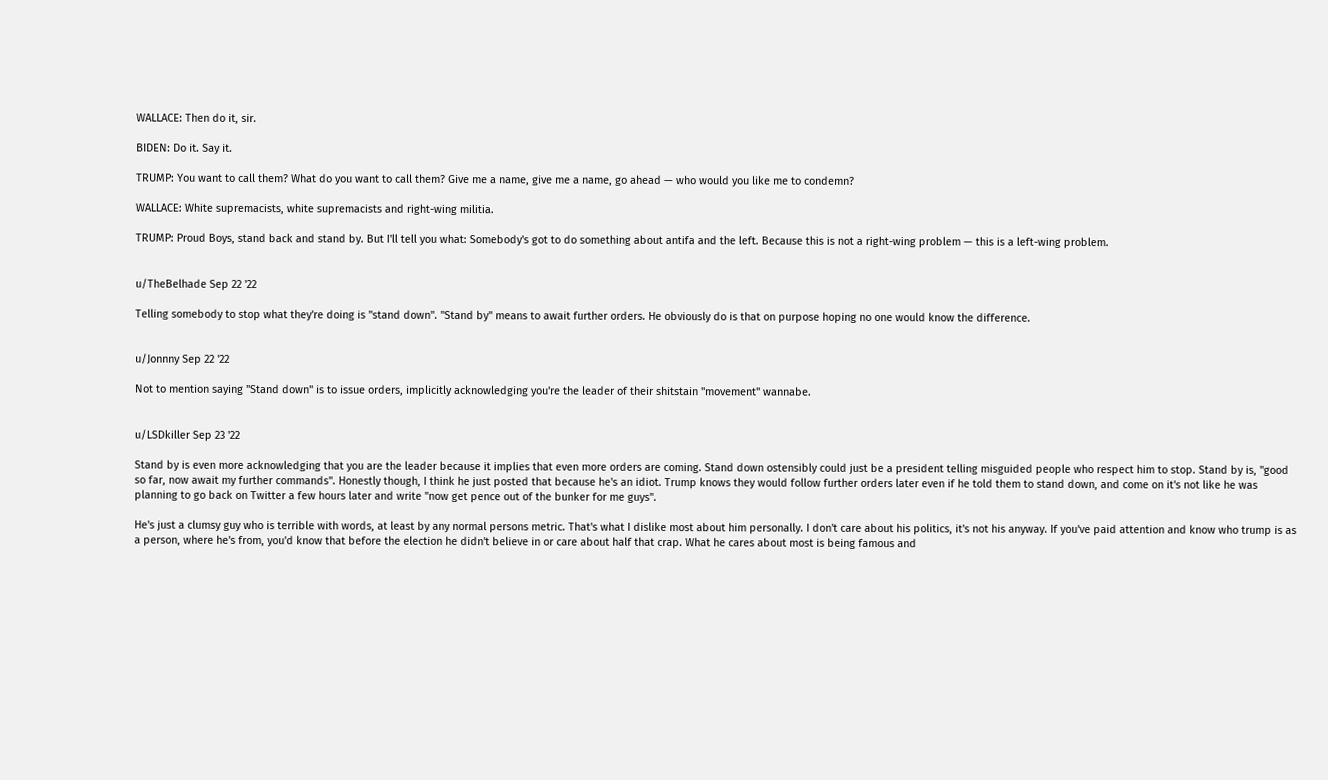WALLACE: Then do it, sir.

BIDEN: Do it. Say it.

TRUMP: You want to call them? What do you want to call them? Give me a name, give me a name, go ahead — who would you like me to condemn?

WALLACE: White supremacists, white supremacists and right-wing militia.

TRUMP: Proud Boys, stand back and stand by. But I'll tell you what: Somebody's got to do something about antifa and the left. Because this is not a right-wing problem — this is a left-wing problem.


u/TheBelhade Sep 22 '22

Telling somebody to stop what they're doing is "stand down". "Stand by" means to await further orders. He obviously do is that on purpose hoping no one would know the difference.


u/Jonnny Sep 22 '22

Not to mention saying "Stand down" is to issue orders, implicitly acknowledging you're the leader of their shitstain "movement" wannabe.


u/LSDkiller Sep 23 '22

Stand by is even more acknowledging that you are the leader because it implies that even more orders are coming. Stand down ostensibly could just be a president telling misguided people who respect him to stop. Stand by is, "good so far, now await my further commands". Honestly though, I think he just posted that because he's an idiot. Trump knows they would follow further orders later even if he told them to stand down, and come on it's not like he was planning to go back on Twitter a few hours later and write "now get pence out of the bunker for me guys".

He's just a clumsy guy who is terrible with words, at least by any normal persons metric. That's what I dislike most about him personally. I don't care about his politics, it's not his anyway. If you've paid attention and know who trump is as a person, where he's from, you'd know that before the election he didn't believe in or care about half that crap. What he cares about most is being famous and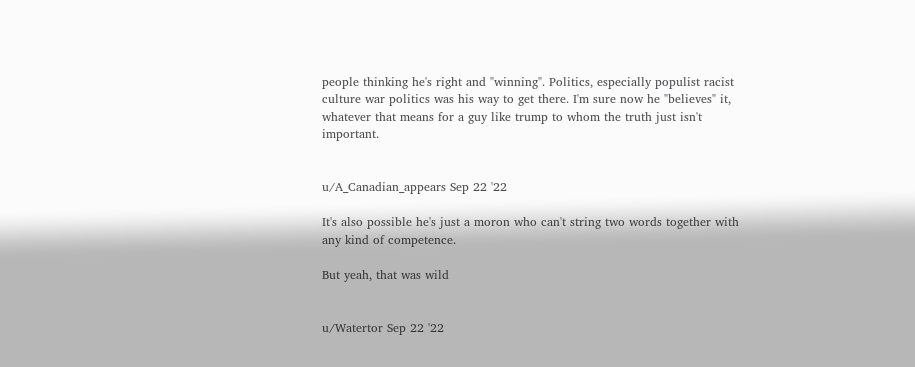people thinking he's right and "winning". Politics, especially populist racist culture war politics was his way to get there. I'm sure now he "believes" it, whatever that means for a guy like trump to whom the truth just isn't important.


u/A_Canadian_appears Sep 22 '22

It's also possible he's just a moron who can't string two words together with any kind of competence.

But yeah, that was wild


u/Watertor Sep 22 '22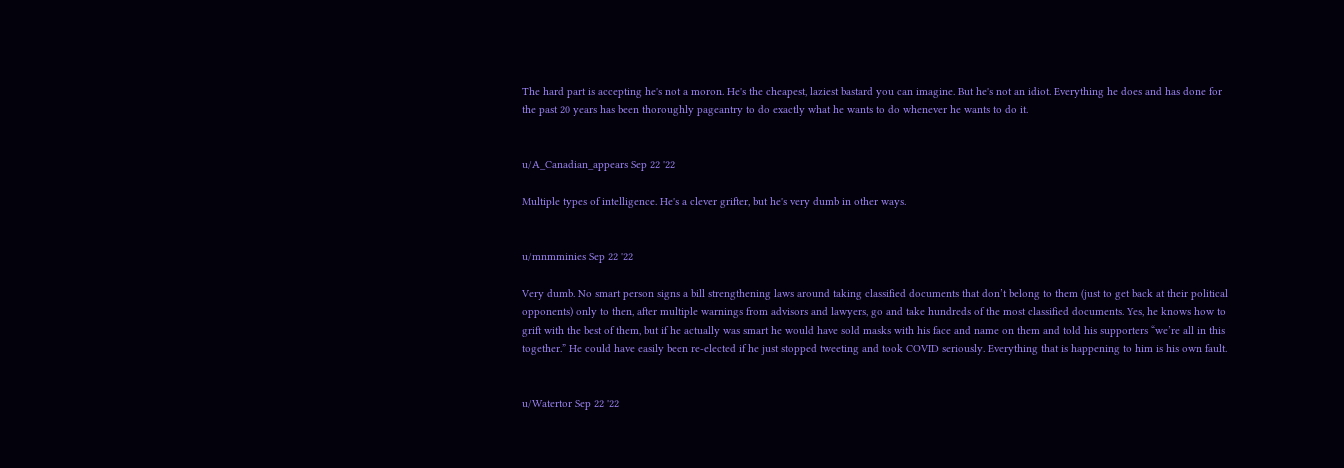The hard part is accepting he's not a moron. He's the cheapest, laziest bastard you can imagine. But he's not an idiot. Everything he does and has done for the past 20 years has been thoroughly pageantry to do exactly what he wants to do whenever he wants to do it.


u/A_Canadian_appears Sep 22 '22

Multiple types of intelligence. He's a clever grifter, but he's very dumb in other ways.


u/mnmminies Sep 22 '22

Very dumb. No smart person signs a bill strengthening laws around taking classified documents that don’t belong to them (just to get back at their political opponents) only to then, after multiple warnings from advisors and lawyers, go and take hundreds of the most classified documents. Yes, he knows how to grift with the best of them, but if he actually was smart he would have sold masks with his face and name on them and told his supporters “we’re all in this together.” He could have easily been re-elected if he just stopped tweeting and took COVID seriously. Everything that is happening to him is his own fault.


u/Watertor Sep 22 '22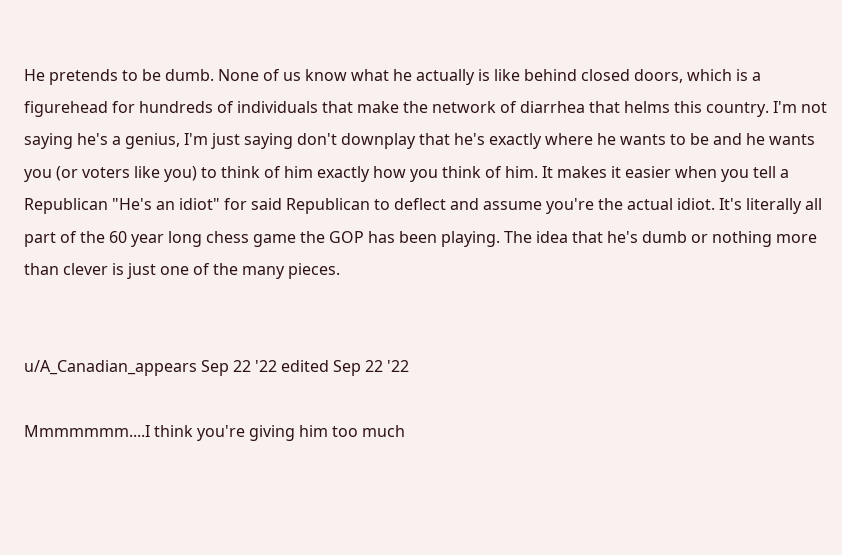He pretends to be dumb. None of us know what he actually is like behind closed doors, which is a figurehead for hundreds of individuals that make the network of diarrhea that helms this country. I'm not saying he's a genius, I'm just saying don't downplay that he's exactly where he wants to be and he wants you (or voters like you) to think of him exactly how you think of him. It makes it easier when you tell a Republican "He's an idiot" for said Republican to deflect and assume you're the actual idiot. It's literally all part of the 60 year long chess game the GOP has been playing. The idea that he's dumb or nothing more than clever is just one of the many pieces.


u/A_Canadian_appears Sep 22 '22 edited Sep 22 '22

Mmmmmmm....I think you're giving him too much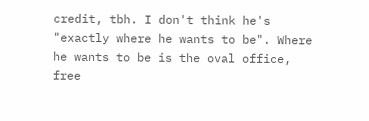credit, tbh. I don't think he's "exactly where he wants to be". Where he wants to be is the oval office, free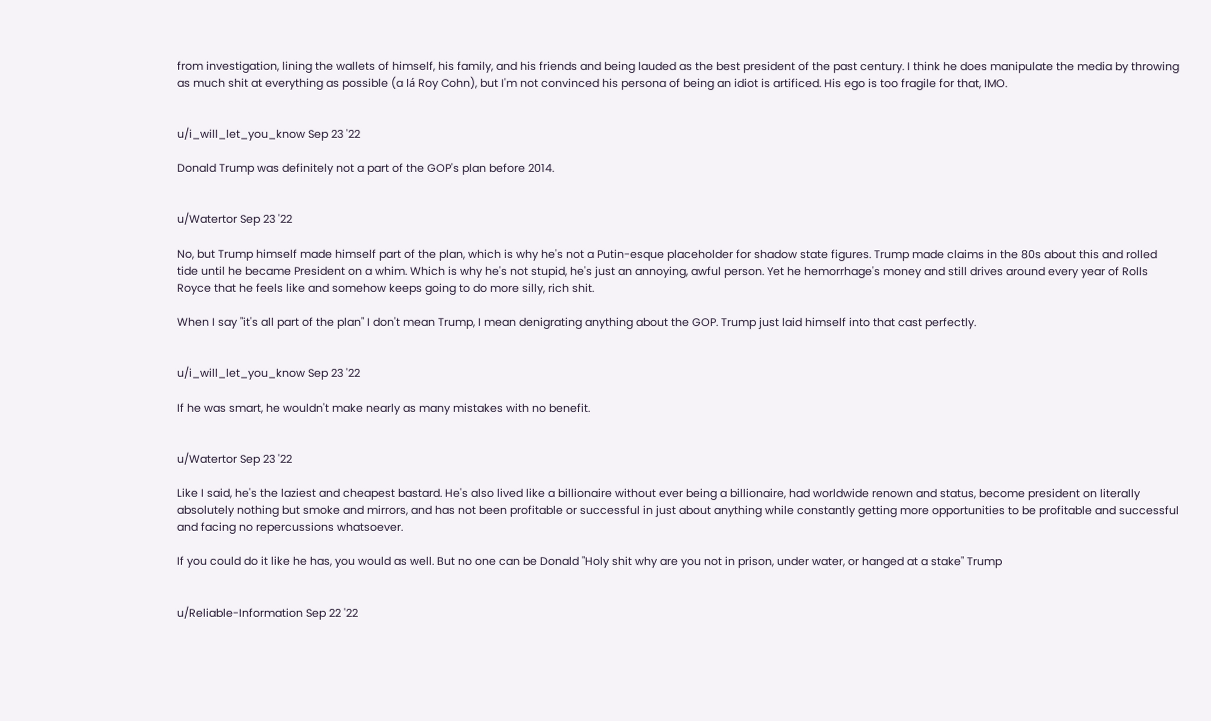from investigation, lining the wallets of himself, his family, and his friends and being lauded as the best president of the past century. I think he does manipulate the media by throwing as much shit at everything as possible (a lá Roy Cohn), but I'm not convinced his persona of being an idiot is artificed. His ego is too fragile for that, IMO.


u/i_will_let_you_know Sep 23 '22

Donald Trump was definitely not a part of the GOP's plan before 2014.


u/Watertor Sep 23 '22

No, but Trump himself made himself part of the plan, which is why he's not a Putin-esque placeholder for shadow state figures. Trump made claims in the 80s about this and rolled tide until he became President on a whim. Which is why he's not stupid, he's just an annoying, awful person. Yet he hemorrhage's money and still drives around every year of Rolls Royce that he feels like and somehow keeps going to do more silly, rich shit.

When I say "it's all part of the plan" I don't mean Trump, I mean denigrating anything about the GOP. Trump just laid himself into that cast perfectly.


u/i_will_let_you_know Sep 23 '22

If he was smart, he wouldn't make nearly as many mistakes with no benefit.


u/Watertor Sep 23 '22

Like I said, he's the laziest and cheapest bastard. He's also lived like a billionaire without ever being a billionaire, had worldwide renown and status, become president on literally absolutely nothing but smoke and mirrors, and has not been profitable or successful in just about anything while constantly getting more opportunities to be profitable and successful and facing no repercussions whatsoever.

If you could do it like he has, you would as well. But no one can be Donald "Holy shit why are you not in prison, under water, or hanged at a stake" Trump


u/Reliable-Information Sep 22 '22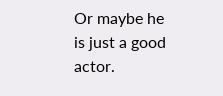Or maybe he is just a good actor.